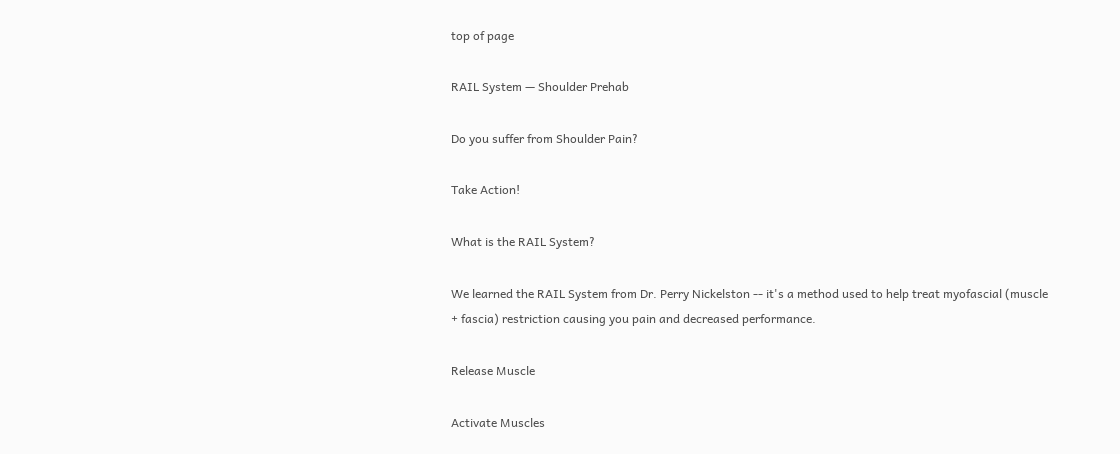top of page

RAIL System — Shoulder Prehab

Do you suffer from Shoulder Pain?

Take Action!

What is the RAIL System?

We learned the RAIL System from Dr. Perry Nickelston -- it's a method used to help treat myofascial (muscle + fascia) restriction causing you pain and decreased performance.

Release Muscle

Activate Muscles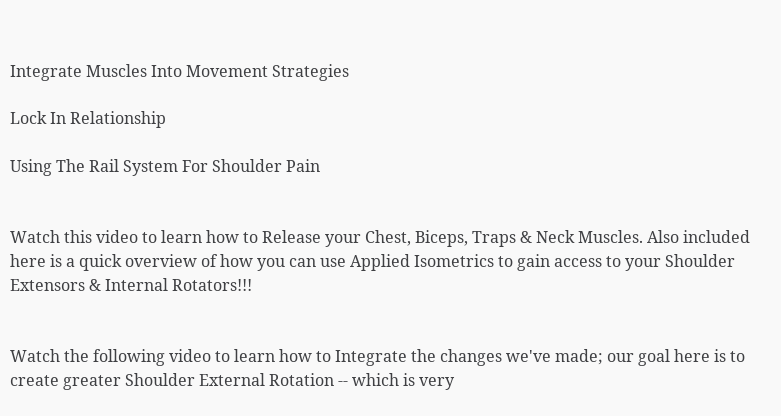Integrate Muscles Into Movement Strategies

Lock In Relationship

Using The Rail System For Shoulder Pain


Watch this video to learn how to Release your Chest, Biceps, Traps & Neck Muscles. Also included here is a quick overview of how you can use Applied Isometrics to gain access to your Shoulder Extensors & Internal Rotators!!!


Watch the following video to learn how to Integrate the changes we've made; our goal here is to create greater Shoulder External Rotation -- which is very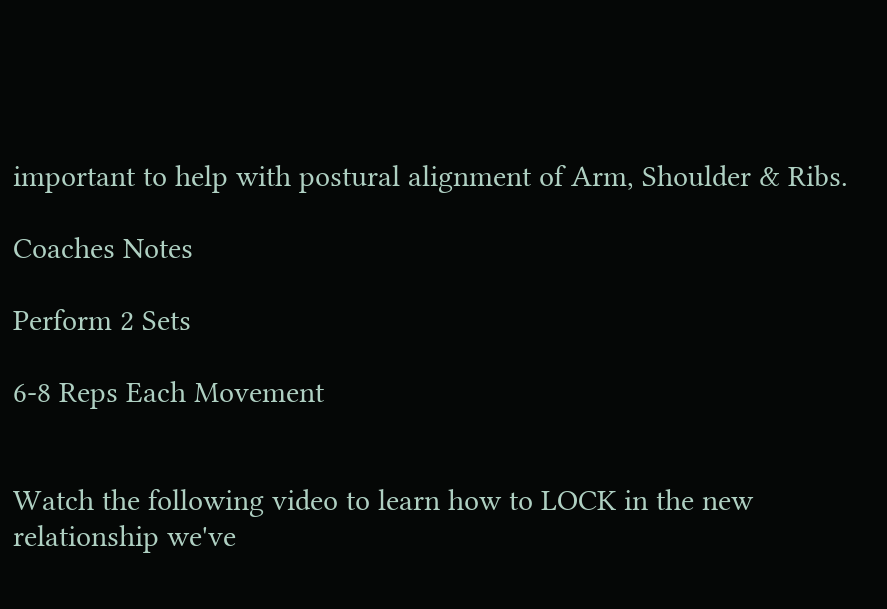important to help with postural alignment of Arm, Shoulder & Ribs.

Coaches Notes

Perform 2 Sets

6-8 Reps Each Movement


Watch the following video to learn how to LOCK in the new relationship we've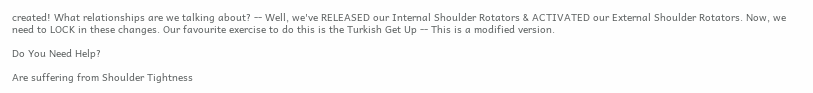created! What relationships are we talking about? -- Well, we've RELEASED our Internal Shoulder Rotators & ACTIVATED our External Shoulder Rotators. Now, we need to LOCK in these changes. Our favourite exercise to do this is the Turkish Get Up -- This is a modified version.

Do You Need Help?

Are suffering from Shoulder Tightness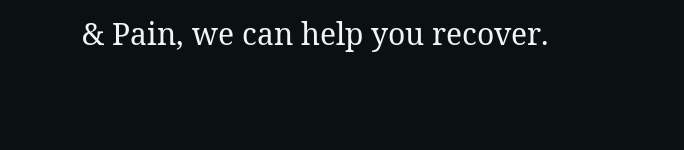& Pain, we can help you recover.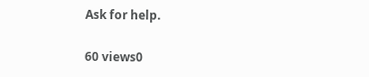Ask for help.

60 views0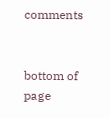comments


bottom of page